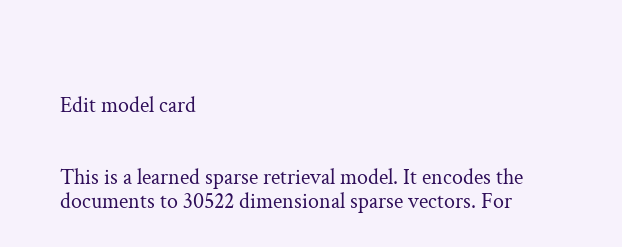Edit model card


This is a learned sparse retrieval model. It encodes the documents to 30522 dimensional sparse vectors. For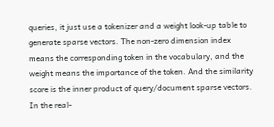queries, it just use a tokenizer and a weight look-up table to generate sparse vectors. The non-zero dimension index means the corresponding token in the vocabulary, and the weight means the importance of the token. And the similarity score is the inner product of query/document sparse vectors. In the real-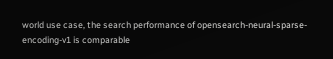world use case, the search performance of opensearch-neural-sparse-encoding-v1 is comparable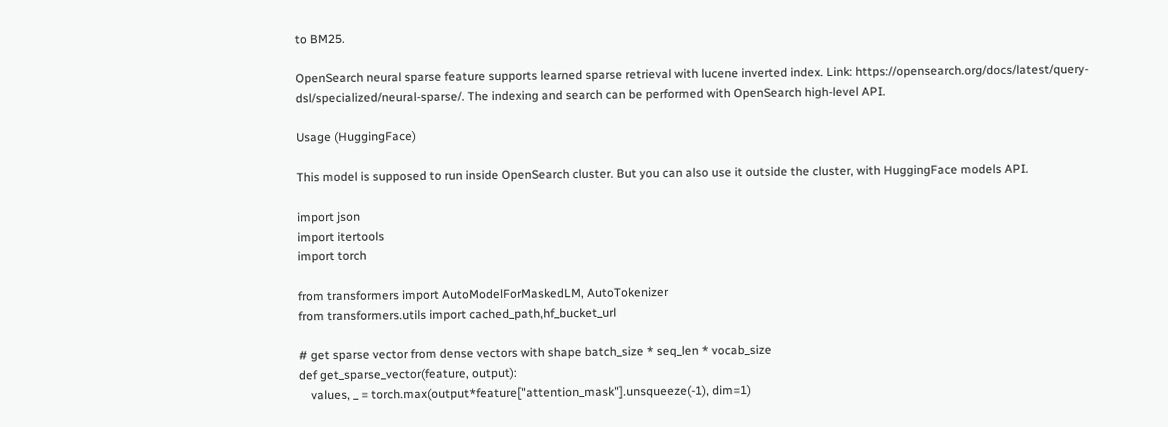to BM25.

OpenSearch neural sparse feature supports learned sparse retrieval with lucene inverted index. Link: https://opensearch.org/docs/latest/query-dsl/specialized/neural-sparse/. The indexing and search can be performed with OpenSearch high-level API.

Usage (HuggingFace)

This model is supposed to run inside OpenSearch cluster. But you can also use it outside the cluster, with HuggingFace models API.

import json
import itertools
import torch

from transformers import AutoModelForMaskedLM, AutoTokenizer
from transformers.utils import cached_path,hf_bucket_url

# get sparse vector from dense vectors with shape batch_size * seq_len * vocab_size
def get_sparse_vector(feature, output):
    values, _ = torch.max(output*feature["attention_mask"].unsqueeze(-1), dim=1)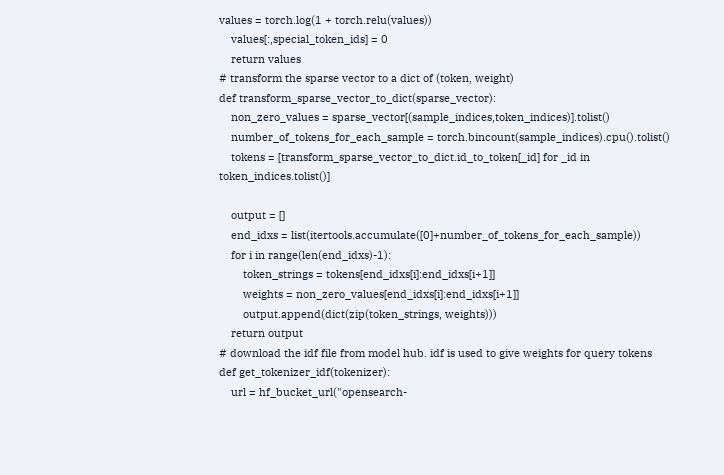values = torch.log(1 + torch.relu(values))
    values[:,special_token_ids] = 0
    return values
# transform the sparse vector to a dict of (token, weight)
def transform_sparse_vector_to_dict(sparse_vector):
    non_zero_values = sparse_vector[(sample_indices,token_indices)].tolist()
    number_of_tokens_for_each_sample = torch.bincount(sample_indices).cpu().tolist()
    tokens = [transform_sparse_vector_to_dict.id_to_token[_id] for _id in token_indices.tolist()]

    output = []
    end_idxs = list(itertools.accumulate([0]+number_of_tokens_for_each_sample))
    for i in range(len(end_idxs)-1):
        token_strings = tokens[end_idxs[i]:end_idxs[i+1]]
        weights = non_zero_values[end_idxs[i]:end_idxs[i+1]]
        output.append(dict(zip(token_strings, weights)))
    return output
# download the idf file from model hub. idf is used to give weights for query tokens
def get_tokenizer_idf(tokenizer):
    url = hf_bucket_url("opensearch-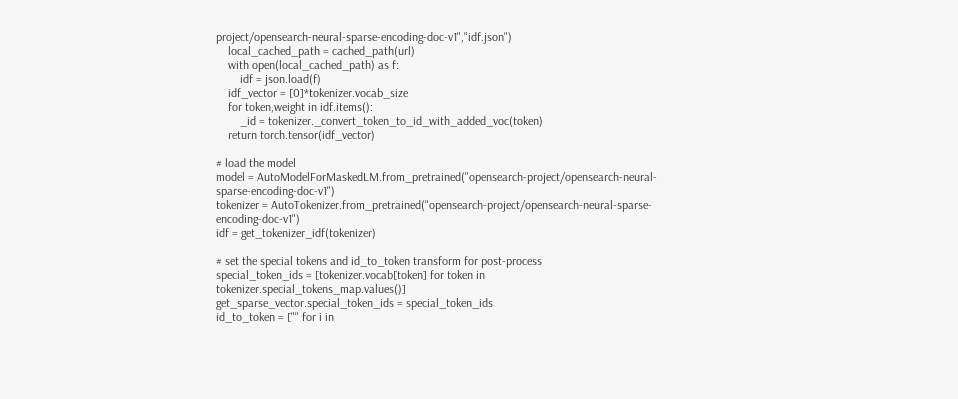project/opensearch-neural-sparse-encoding-doc-v1","idf.json")
    local_cached_path = cached_path(url)
    with open(local_cached_path) as f:
        idf = json.load(f)
    idf_vector = [0]*tokenizer.vocab_size
    for token,weight in idf.items():
        _id = tokenizer._convert_token_to_id_with_added_voc(token)
    return torch.tensor(idf_vector)

# load the model
model = AutoModelForMaskedLM.from_pretrained("opensearch-project/opensearch-neural-sparse-encoding-doc-v1")
tokenizer = AutoTokenizer.from_pretrained("opensearch-project/opensearch-neural-sparse-encoding-doc-v1")
idf = get_tokenizer_idf(tokenizer)

# set the special tokens and id_to_token transform for post-process
special_token_ids = [tokenizer.vocab[token] for token in tokenizer.special_tokens_map.values()]
get_sparse_vector.special_token_ids = special_token_ids
id_to_token = ["" for i in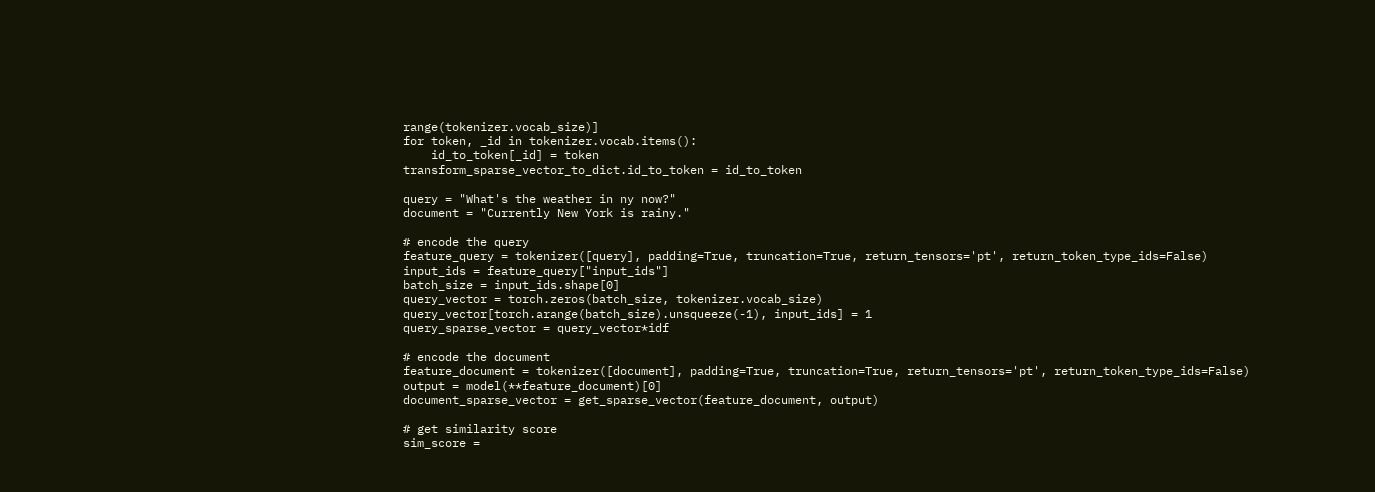range(tokenizer.vocab_size)]
for token, _id in tokenizer.vocab.items():
    id_to_token[_id] = token
transform_sparse_vector_to_dict.id_to_token = id_to_token

query = "What's the weather in ny now?"
document = "Currently New York is rainy."

# encode the query
feature_query = tokenizer([query], padding=True, truncation=True, return_tensors='pt', return_token_type_ids=False)
input_ids = feature_query["input_ids"]
batch_size = input_ids.shape[0]
query_vector = torch.zeros(batch_size, tokenizer.vocab_size)
query_vector[torch.arange(batch_size).unsqueeze(-1), input_ids] = 1
query_sparse_vector = query_vector*idf

# encode the document
feature_document = tokenizer([document], padding=True, truncation=True, return_tensors='pt', return_token_type_ids=False)
output = model(**feature_document)[0]
document_sparse_vector = get_sparse_vector(feature_document, output)

# get similarity score
sim_score =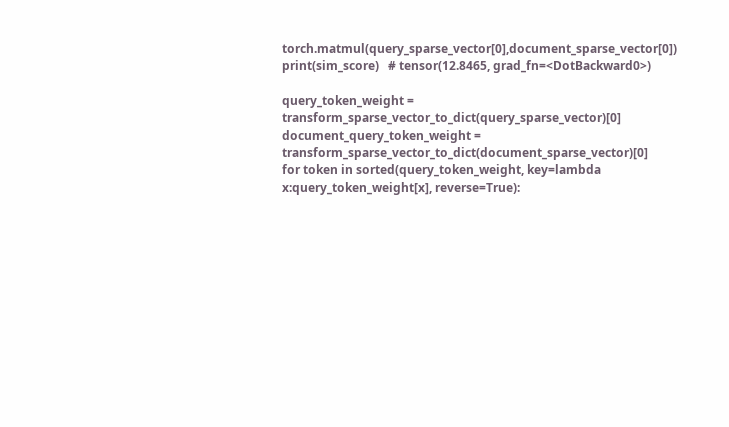torch.matmul(query_sparse_vector[0],document_sparse_vector[0])
print(sim_score)   # tensor(12.8465, grad_fn=<DotBackward0>)

query_token_weight = transform_sparse_vector_to_dict(query_sparse_vector)[0]
document_query_token_weight = transform_sparse_vector_to_dict(document_sparse_vector)[0]
for token in sorted(query_token_weight, key=lambda x:query_token_weight[x], reverse=True):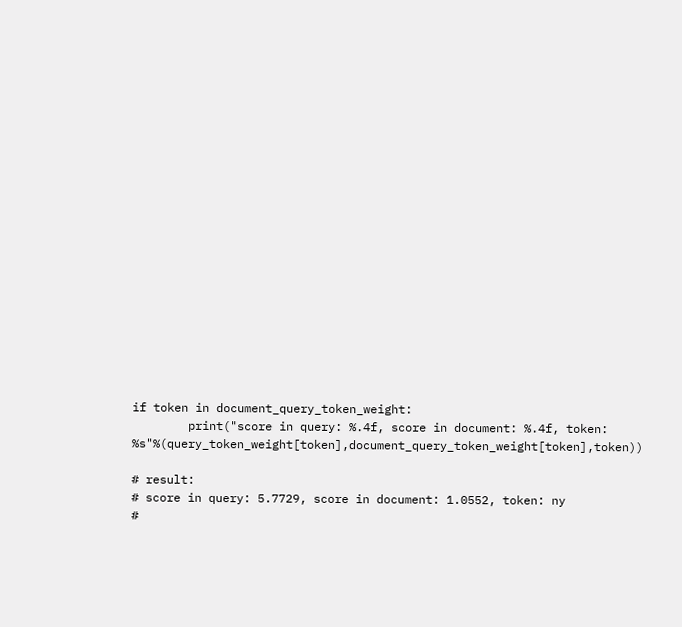if token in document_query_token_weight:
        print("score in query: %.4f, score in document: %.4f, token: %s"%(query_token_weight[token],document_query_token_weight[token],token))

# result:
# score in query: 5.7729, score in document: 1.0552, token: ny
#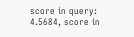score in query: 4.5684, score in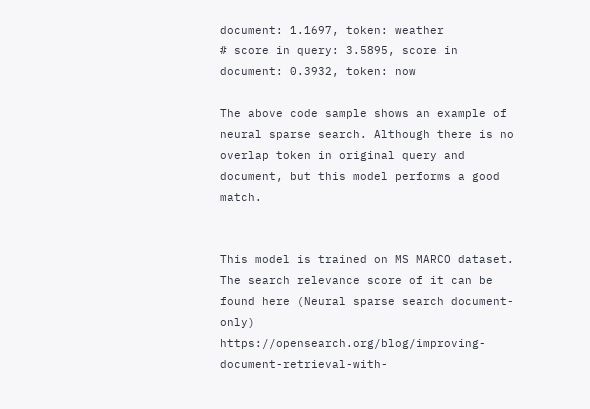document: 1.1697, token: weather
# score in query: 3.5895, score in document: 0.3932, token: now

The above code sample shows an example of neural sparse search. Although there is no overlap token in original query and document, but this model performs a good match.


This model is trained on MS MARCO dataset. The search relevance score of it can be found here (Neural sparse search document-only) https://opensearch.org/blog/improving-document-retrieval-with-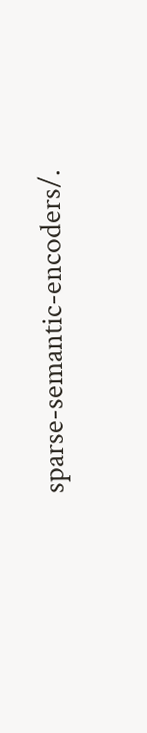sparse-semantic-encoders/.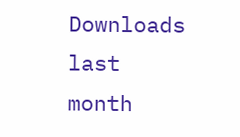Downloads last month